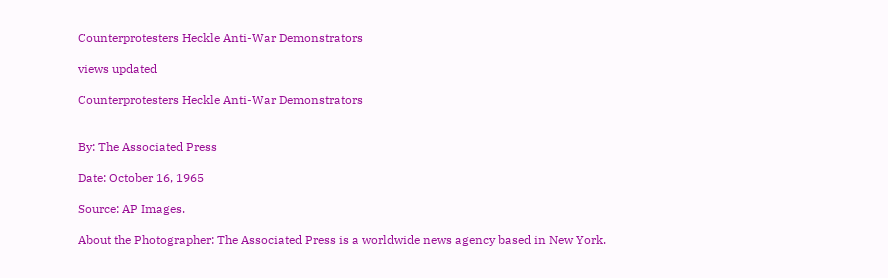Counterprotesters Heckle Anti-War Demonstrators

views updated

Counterprotesters Heckle Anti-War Demonstrators


By: The Associated Press

Date: October 16, 1965

Source: AP Images.

About the Photographer: The Associated Press is a worldwide news agency based in New York.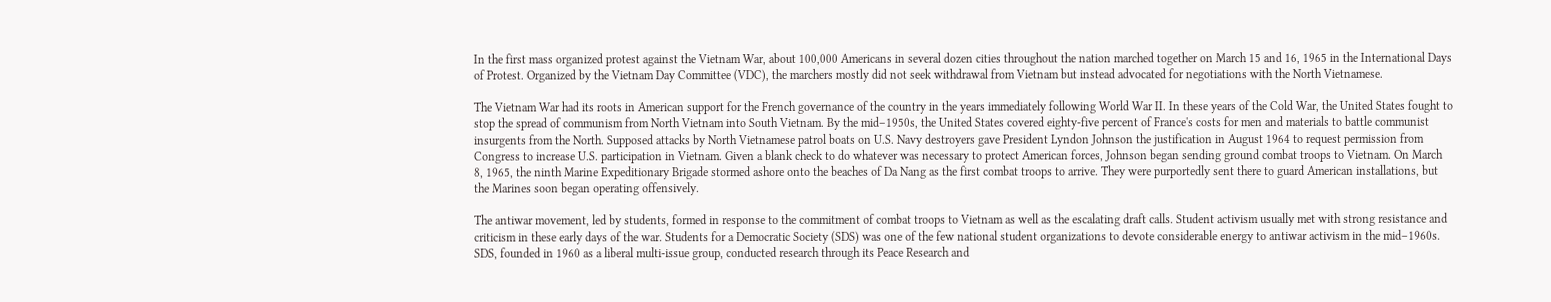In the first mass organized protest against the Vietnam War, about 100,000 Americans in several dozen cities throughout the nation marched together on March 15 and 16, 1965 in the International Days of Protest. Organized by the Vietnam Day Committee (VDC), the marchers mostly did not seek withdrawal from Vietnam but instead advocated for negotiations with the North Vietnamese.

The Vietnam War had its roots in American support for the French governance of the country in the years immediately following World War II. In these years of the Cold War, the United States fought to stop the spread of communism from North Vietnam into South Vietnam. By the mid–1950s, the United States covered eighty-five percent of France's costs for men and materials to battle communist insurgents from the North. Supposed attacks by North Vietnamese patrol boats on U.S. Navy destroyers gave President Lyndon Johnson the justification in August 1964 to request permission from Congress to increase U.S. participation in Vietnam. Given a blank check to do whatever was necessary to protect American forces, Johnson began sending ground combat troops to Vietnam. On March 8, 1965, the ninth Marine Expeditionary Brigade stormed ashore onto the beaches of Da Nang as the first combat troops to arrive. They were purportedly sent there to guard American installations, but the Marines soon began operating offensively.

The antiwar movement, led by students, formed in response to the commitment of combat troops to Vietnam as well as the escalating draft calls. Student activism usually met with strong resistance and criticism in these early days of the war. Students for a Democratic Society (SDS) was one of the few national student organizations to devote considerable energy to antiwar activism in the mid–1960s. SDS, founded in 1960 as a liberal multi-issue group, conducted research through its Peace Research and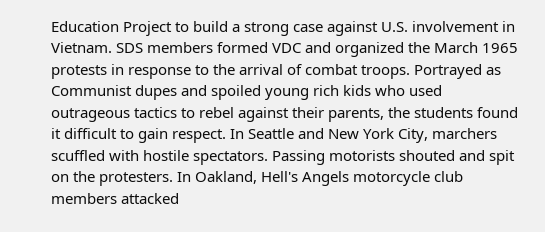Education Project to build a strong case against U.S. involvement in Vietnam. SDS members formed VDC and organized the March 1965 protests in response to the arrival of combat troops. Portrayed as Communist dupes and spoiled young rich kids who used outrageous tactics to rebel against their parents, the students found it difficult to gain respect. In Seattle and New York City, marchers scuffled with hostile spectators. Passing motorists shouted and spit on the protesters. In Oakland, Hell's Angels motorcycle club members attacked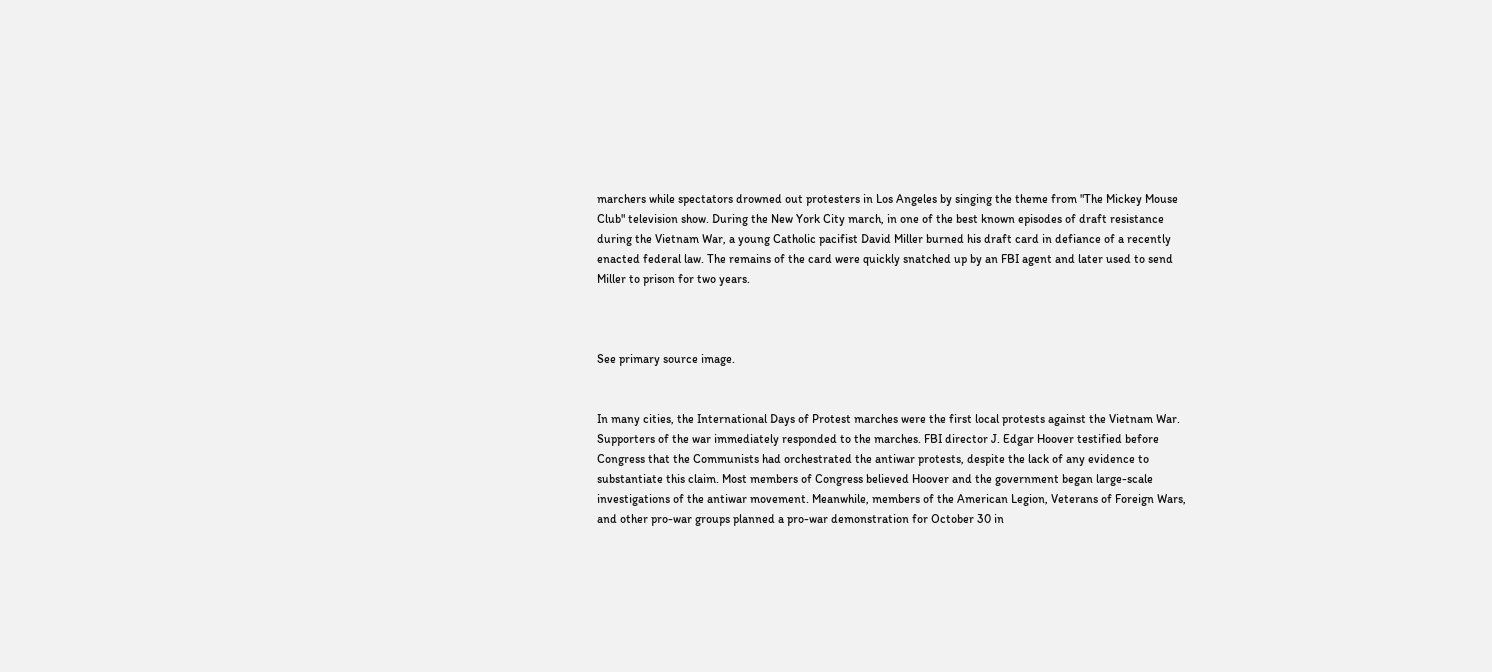marchers while spectators drowned out protesters in Los Angeles by singing the theme from "The Mickey Mouse Club" television show. During the New York City march, in one of the best known episodes of draft resistance during the Vietnam War, a young Catholic pacifist David Miller burned his draft card in defiance of a recently enacted federal law. The remains of the card were quickly snatched up by an FBI agent and later used to send Miller to prison for two years.



See primary source image.


In many cities, the International Days of Protest marches were the first local protests against the Vietnam War. Supporters of the war immediately responded to the marches. FBI director J. Edgar Hoover testified before Congress that the Communists had orchestrated the antiwar protests, despite the lack of any evidence to substantiate this claim. Most members of Congress believed Hoover and the government began large-scale investigations of the antiwar movement. Meanwhile, members of the American Legion, Veterans of Foreign Wars, and other pro-war groups planned a pro-war demonstration for October 30 in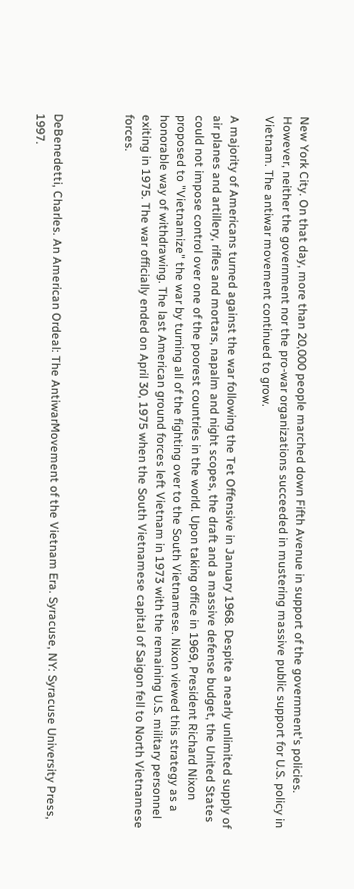New York City. On that day, more than 20,000 people marched down Fifth Avenue in support of the government's policies. However, neither the government nor the pro-war organizations succeeded in mustering massive public support for U.S. policy in Vietnam. The antiwar movement continued to grow.

A majority of Americans turned against the war following the Tet Offensive in January 1968. Despite a nearly unlimited supply of air planes and artillery, rifles and mortars, napalm and night scopes, the draft and a massive defense budget, the United States could not impose control over one of the poorest countries in the world. Upon taking office in 1969, President Richard Nixon proposed to "Vietnamize" the war by turning all of the fighting over to the South Vietnamese. Nixon viewed this strategy as a honorable way of withdrawing. The last American ground forces left Vietnam in 1973 with the remaining U.S. military personnel exiting in 1975. The war officially ended on April 30, 1975 when the South Vietnamese capital of Saigon fell to North Vietnamese forces.



DeBenedetti, Charles. An American Ordeal: The AntiwarMovement of the Vietnam Era. Syracuse, NY: Syracuse University Press, 1997.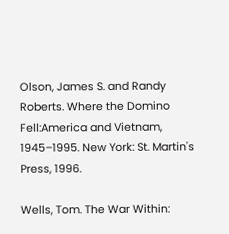Olson, James S. and Randy Roberts. Where the Domino Fell:America and Vietnam, 1945–1995. New York: St. Martin's Press, 1996.

Wells, Tom. The War Within: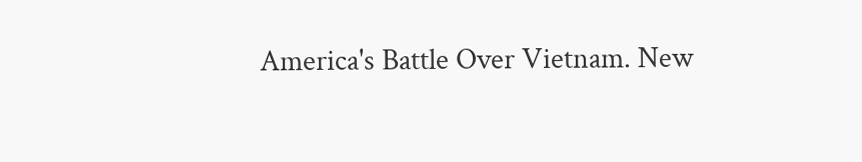America's Battle Over Vietnam. New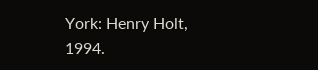York: Henry Holt, 1994.